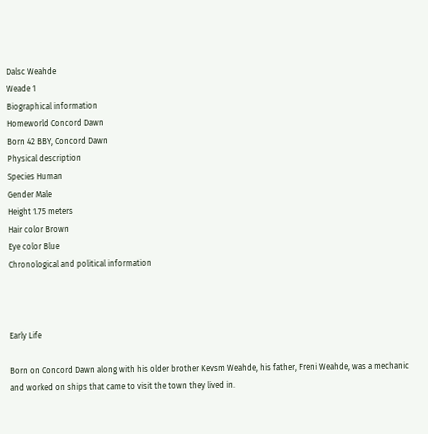Dalsc Weahde
Weade 1
Biographical information
Homeworld Concord Dawn
Born 42 BBY, Concord Dawn
Physical description
Species Human
Gender Male
Height 1.75 meters
Hair color Brown
Eye color Blue
Chronological and political information



Early Life

Born on Concord Dawn along with his older brother Kevsm Weahde, his father, Freni Weahde, was a mechanic and worked on ships that came to visit the town they lived in.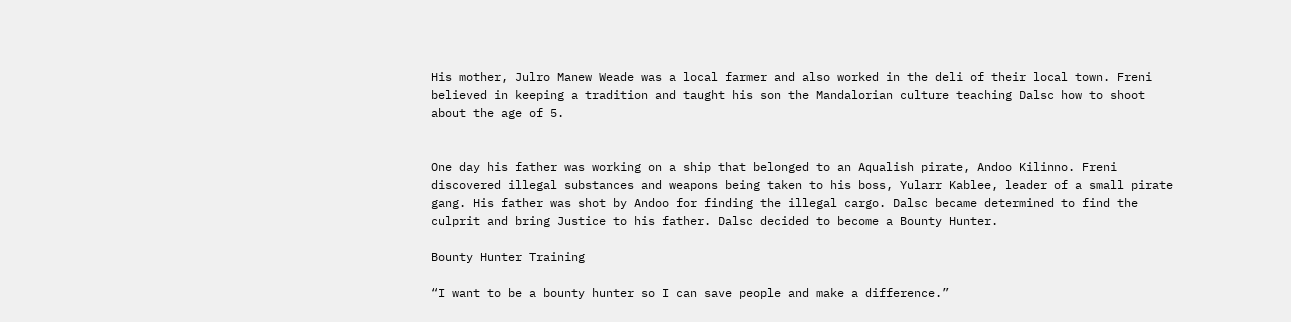His mother, Julro Manew Weade was a local farmer and also worked in the deli of their local town. Freni believed in keeping a tradition and taught his son the Mandalorian culture teaching Dalsc how to shoot about the age of 5.


One day his father was working on a ship that belonged to an Aqualish pirate, Andoo Kilinno. Freni discovered illegal substances and weapons being taken to his boss, Yularr Kablee, leader of a small pirate gang. His father was shot by Andoo for finding the illegal cargo. Dalsc became determined to find the culprit and bring Justice to his father. Dalsc decided to become a Bounty Hunter.

Bounty Hunter Training

“I want to be a bounty hunter so I can save people and make a difference.”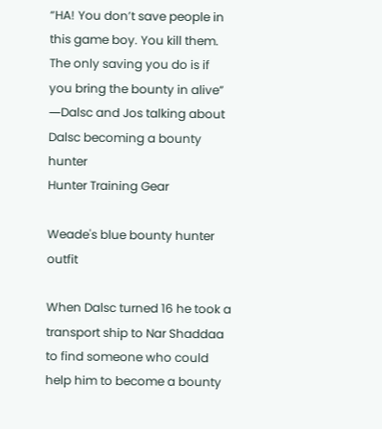“HA! You don’t save people in this game boy. You kill them. The only saving you do is if you bring the bounty in alive”
―Dalsc and Jos talking about Dalsc becoming a bounty hunter
Hunter Training Gear

Weade's blue bounty hunter outfit

When Dalsc turned 16 he took a transport ship to Nar Shaddaa to find someone who could help him to become a bounty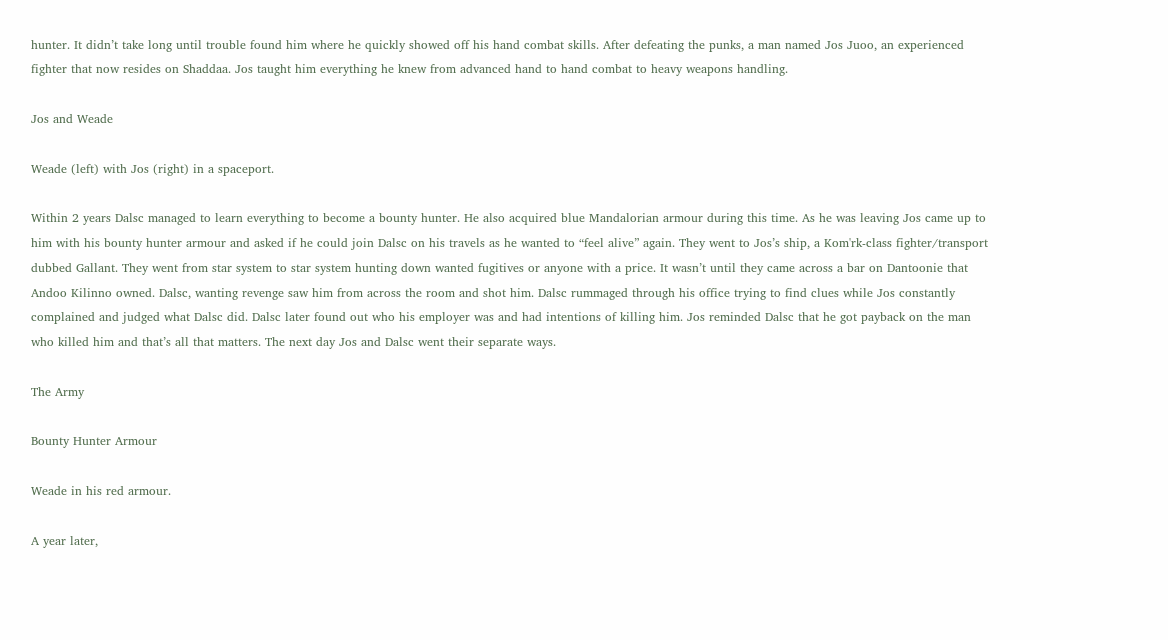hunter. It didn’t take long until trouble found him where he quickly showed off his hand combat skills. After defeating the punks, a man named Jos Juoo, an experienced fighter that now resides on Shaddaa. Jos taught him everything he knew from advanced hand to hand combat to heavy weapons handling.

Jos and Weade

Weade (left) with Jos (right) in a spaceport.

Within 2 years Dalsc managed to learn everything to become a bounty hunter. He also acquired blue Mandalorian armour during this time. As he was leaving Jos came up to him with his bounty hunter armour and asked if he could join Dalsc on his travels as he wanted to “feel alive” again. They went to Jos’s ship, a Kom'rk-class fighter/transport dubbed Gallant. They went from star system to star system hunting down wanted fugitives or anyone with a price. It wasn’t until they came across a bar on Dantoonie that Andoo Kilinno owned. Dalsc, wanting revenge saw him from across the room and shot him. Dalsc rummaged through his office trying to find clues while Jos constantly complained and judged what Dalsc did. Dalsc later found out who his employer was and had intentions of killing him. Jos reminded Dalsc that he got payback on the man who killed him and that’s all that matters. The next day Jos and Dalsc went their separate ways.

The Army

Bounty Hunter Armour

Weade in his red armour.

A year later,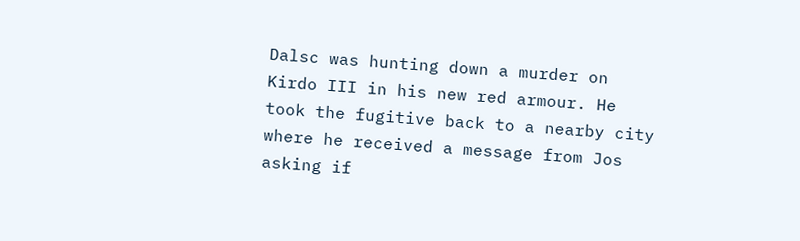Dalsc was hunting down a murder on Kirdo III in his new red armour. He took the fugitive back to a nearby city where he received a message from Jos asking if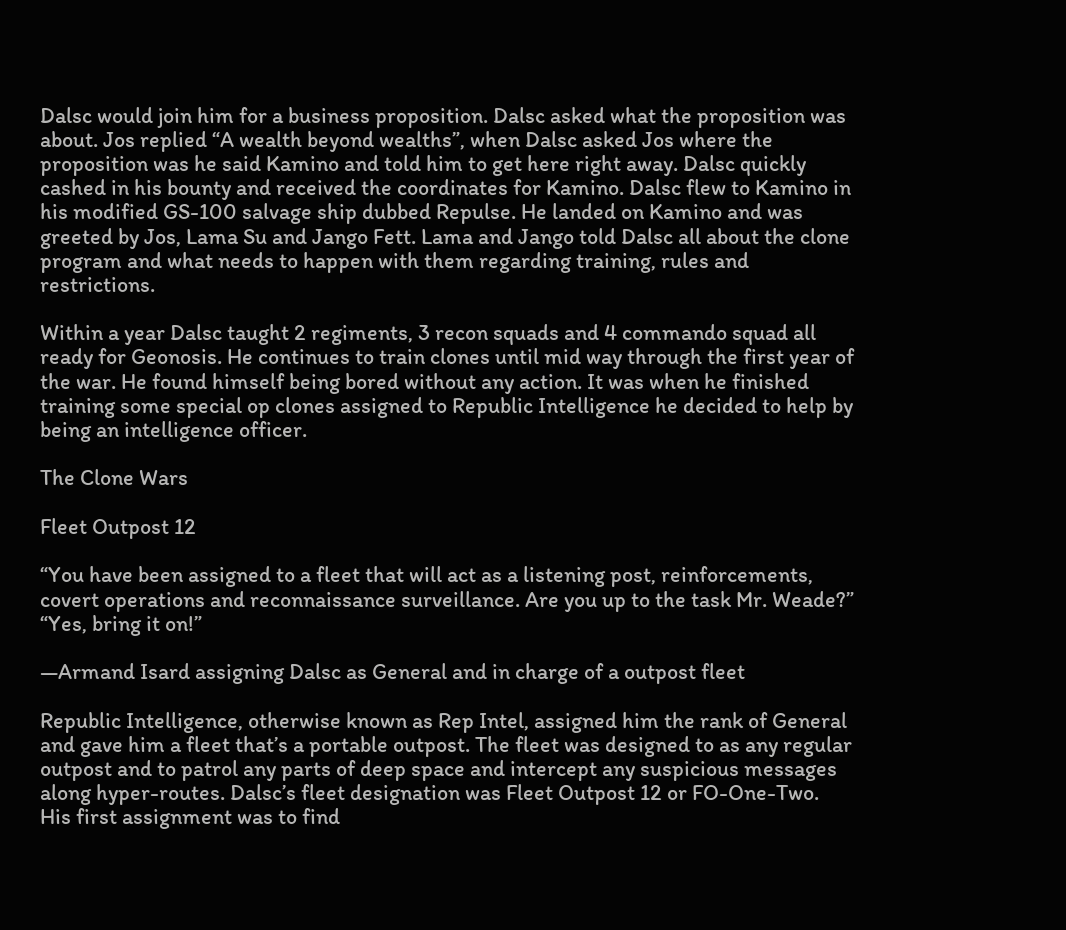Dalsc would join him for a business proposition. Dalsc asked what the proposition was about. Jos replied “A wealth beyond wealths”, when Dalsc asked Jos where the proposition was he said Kamino and told him to get here right away. Dalsc quickly cashed in his bounty and received the coordinates for Kamino. Dalsc flew to Kamino in his modified GS-100 salvage ship dubbed Repulse. He landed on Kamino and was greeted by Jos, Lama Su and Jango Fett. Lama and Jango told Dalsc all about the clone program and what needs to happen with them regarding training, rules and restrictions.

Within a year Dalsc taught 2 regiments, 3 recon squads and 4 commando squad all ready for Geonosis. He continues to train clones until mid way through the first year of the war. He found himself being bored without any action. It was when he finished training some special op clones assigned to Republic Intelligence he decided to help by being an intelligence officer.

The Clone Wars

Fleet Outpost 12

“You have been assigned to a fleet that will act as a listening post, reinforcements, covert operations and reconnaissance surveillance. Are you up to the task Mr. Weade?”
“Yes, bring it on!”

―Armand Isard assigning Dalsc as General and in charge of a outpost fleet

Republic Intelligence, otherwise known as Rep Intel, assigned him the rank of General and gave him a fleet that’s a portable outpost. The fleet was designed to as any regular outpost and to patrol any parts of deep space and intercept any suspicious messages along hyper-routes. Dalsc’s fleet designation was Fleet Outpost 12 or FO-One-Two.
His first assignment was to find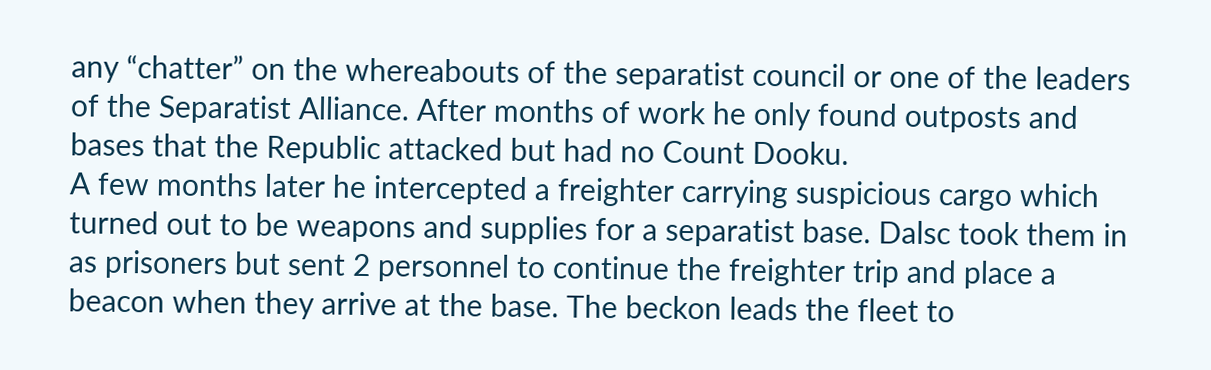any “chatter” on the whereabouts of the separatist council or one of the leaders of the Separatist Alliance. After months of work he only found outposts and bases that the Republic attacked but had no Count Dooku.
A few months later he intercepted a freighter carrying suspicious cargo which turned out to be weapons and supplies for a separatist base. Dalsc took them in as prisoners but sent 2 personnel to continue the freighter trip and place a beacon when they arrive at the base. The beckon leads the fleet to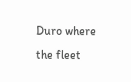Duro where the fleet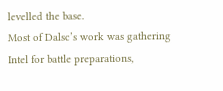levelled the base.
Most of Dalsc’s work was gathering Intel for battle preparations,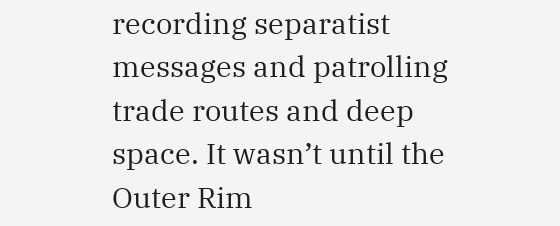recording separatist messages and patrolling trade routes and deep space. It wasn’t until the Outer Rim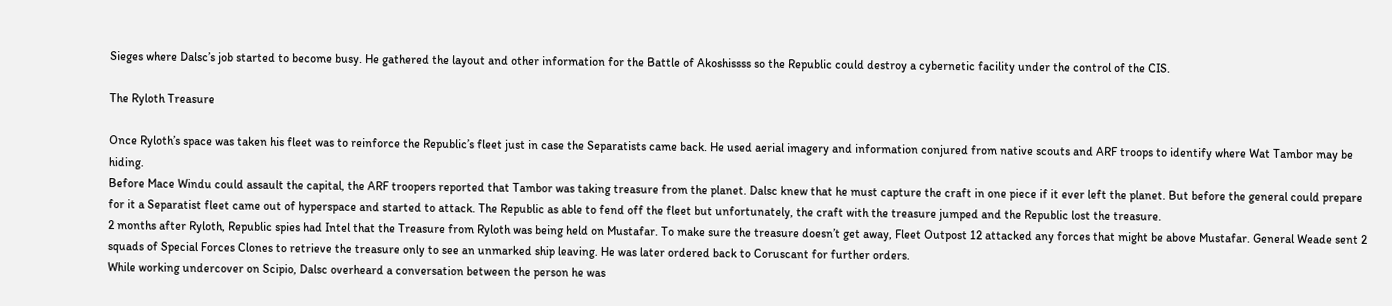Sieges where Dalsc’s job started to become busy. He gathered the layout and other information for the Battle of Akoshissss so the Republic could destroy a cybernetic facility under the control of the CIS.

The Ryloth Treasure

Once Ryloth’s space was taken his fleet was to reinforce the Republic’s fleet just in case the Separatists came back. He used aerial imagery and information conjured from native scouts and ARF troops to identify where Wat Tambor may be hiding.
Before Mace Windu could assault the capital, the ARF troopers reported that Tambor was taking treasure from the planet. Dalsc knew that he must capture the craft in one piece if it ever left the planet. But before the general could prepare for it a Separatist fleet came out of hyperspace and started to attack. The Republic as able to fend off the fleet but unfortunately, the craft with the treasure jumped and the Republic lost the treasure.
2 months after Ryloth, Republic spies had Intel that the Treasure from Ryloth was being held on Mustafar. To make sure the treasure doesn’t get away, Fleet Outpost 12 attacked any forces that might be above Mustafar. General Weade sent 2 squads of Special Forces Clones to retrieve the treasure only to see an unmarked ship leaving. He was later ordered back to Coruscant for further orders.
While working undercover on Scipio, Dalsc overheard a conversation between the person he was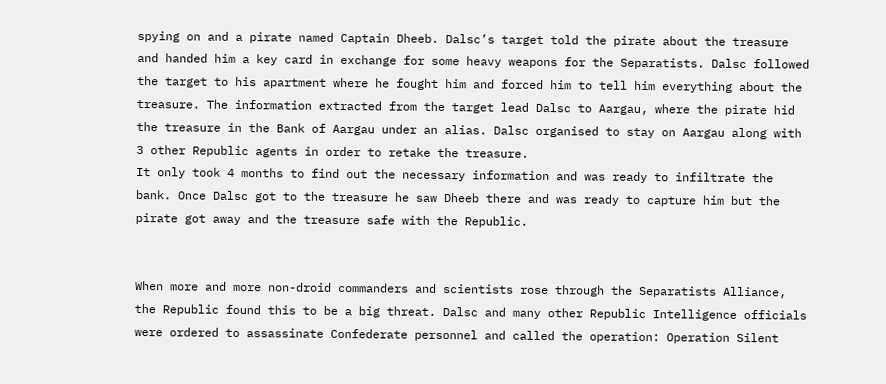spying on and a pirate named Captain Dheeb. Dalsc’s target told the pirate about the treasure and handed him a key card in exchange for some heavy weapons for the Separatists. Dalsc followed the target to his apartment where he fought him and forced him to tell him everything about the treasure. The information extracted from the target lead Dalsc to Aargau, where the pirate hid the treasure in the Bank of Aargau under an alias. Dalsc organised to stay on Aargau along with 3 other Republic agents in order to retake the treasure.
It only took 4 months to find out the necessary information and was ready to infiltrate the bank. Once Dalsc got to the treasure he saw Dheeb there and was ready to capture him but the pirate got away and the treasure safe with the Republic.


When more and more non-droid commanders and scientists rose through the Separatists Alliance, the Republic found this to be a big threat. Dalsc and many other Republic Intelligence officials were ordered to assassinate Confederate personnel and called the operation: Operation Silent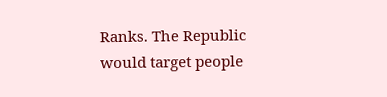Ranks. The Republic would target people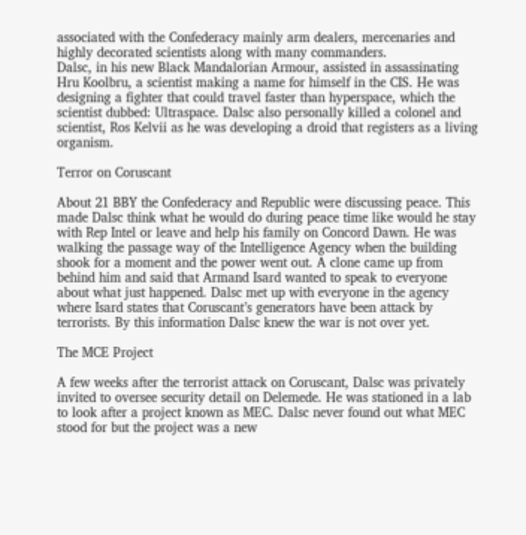associated with the Confederacy mainly arm dealers, mercenaries and highly decorated scientists along with many commanders.
Dalsc, in his new Black Mandalorian Armour, assisted in assassinating Hru Koolbru, a scientist making a name for himself in the CIS. He was designing a fighter that could travel faster than hyperspace, which the scientist dubbed: Ultraspace. Dalsc also personally killed a colonel and scientist, Ros Kelvii as he was developing a droid that registers as a living organism.

Terror on Coruscant

About 21 BBY the Confederacy and Republic were discussing peace. This made Dalsc think what he would do during peace time like would he stay with Rep Intel or leave and help his family on Concord Dawn. He was walking the passage way of the Intelligence Agency when the building shook for a moment and the power went out. A clone came up from behind him and said that Armand Isard wanted to speak to everyone about what just happened. Dalsc met up with everyone in the agency where Isard states that Coruscant’s generators have been attack by terrorists. By this information Dalsc knew the war is not over yet.

The MCE Project

A few weeks after the terrorist attack on Coruscant, Dalsc was privately invited to oversee security detail on Delemede. He was stationed in a lab to look after a project known as MEC. Dalsc never found out what MEC stood for but the project was a new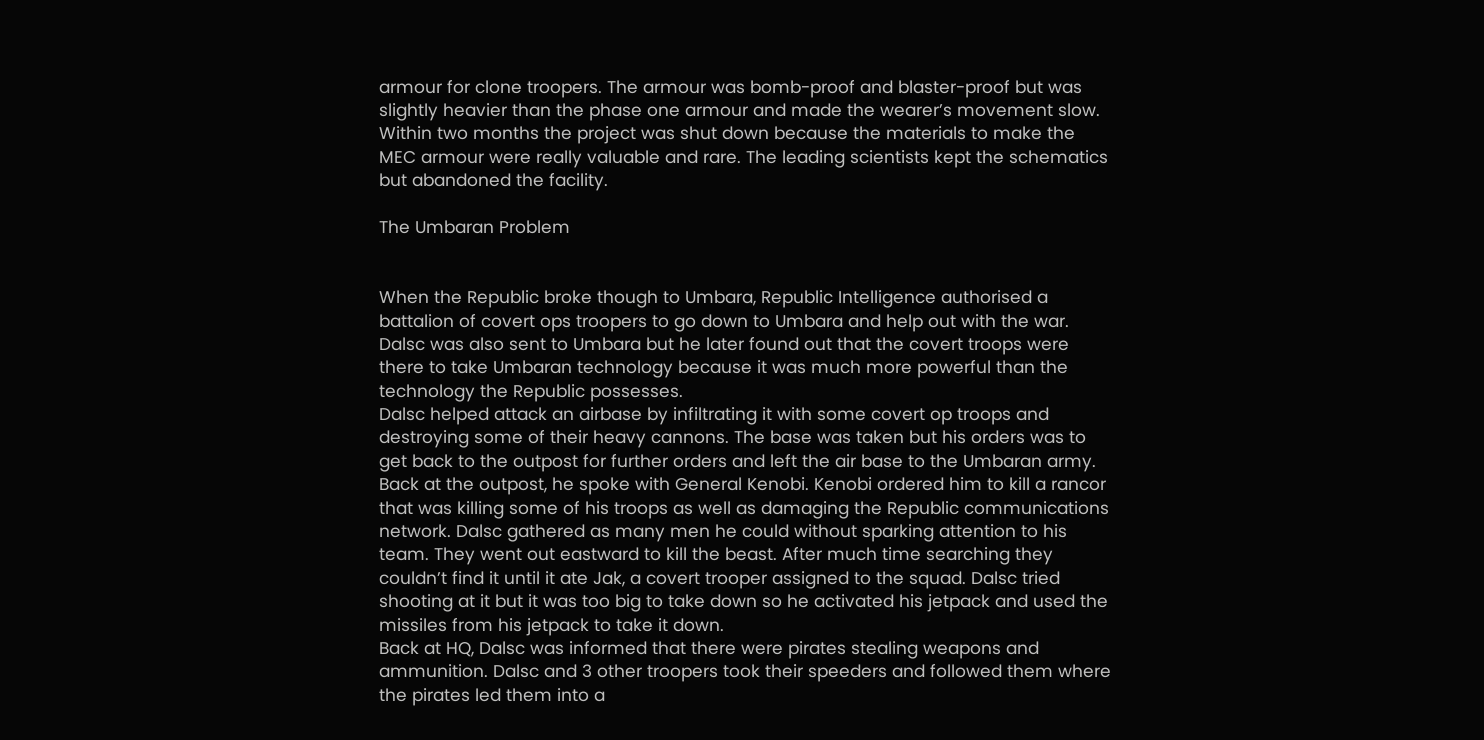armour for clone troopers. The armour was bomb-proof and blaster-proof but was slightly heavier than the phase one armour and made the wearer’s movement slow.
Within two months the project was shut down because the materials to make the MEC armour were really valuable and rare. The leading scientists kept the schematics but abandoned the facility.

The Umbaran Problem


When the Republic broke though to Umbara, Republic Intelligence authorised a battalion of covert ops troopers to go down to Umbara and help out with the war. Dalsc was also sent to Umbara but he later found out that the covert troops were there to take Umbaran technology because it was much more powerful than the technology the Republic possesses.
Dalsc helped attack an airbase by infiltrating it with some covert op troops and destroying some of their heavy cannons. The base was taken but his orders was to get back to the outpost for further orders and left the air base to the Umbaran army.
Back at the outpost, he spoke with General Kenobi. Kenobi ordered him to kill a rancor that was killing some of his troops as well as damaging the Republic communications network. Dalsc gathered as many men he could without sparking attention to his team. They went out eastward to kill the beast. After much time searching they couldn’t find it until it ate Jak, a covert trooper assigned to the squad. Dalsc tried shooting at it but it was too big to take down so he activated his jetpack and used the missiles from his jetpack to take it down.
Back at HQ, Dalsc was informed that there were pirates stealing weapons and ammunition. Dalsc and 3 other troopers took their speeders and followed them where the pirates led them into a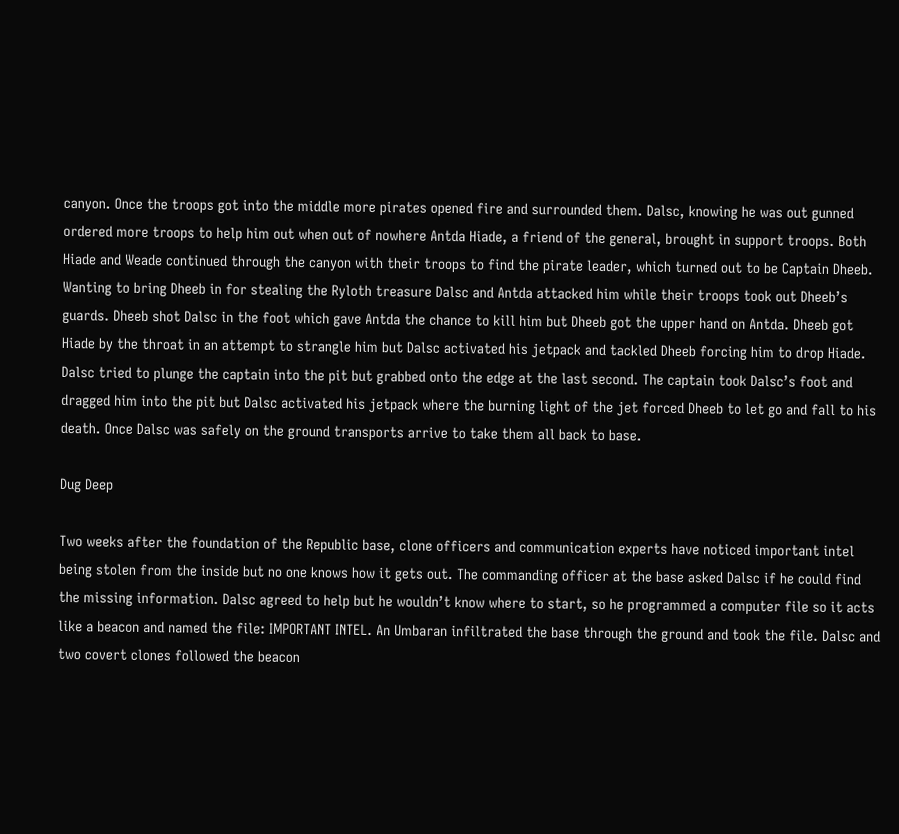canyon. Once the troops got into the middle more pirates opened fire and surrounded them. Dalsc, knowing he was out gunned ordered more troops to help him out when out of nowhere Antda Hiade, a friend of the general, brought in support troops. Both Hiade and Weade continued through the canyon with their troops to find the pirate leader, which turned out to be Captain Dheeb. Wanting to bring Dheeb in for stealing the Ryloth treasure Dalsc and Antda attacked him while their troops took out Dheeb’s guards. Dheeb shot Dalsc in the foot which gave Antda the chance to kill him but Dheeb got the upper hand on Antda. Dheeb got Hiade by the throat in an attempt to strangle him but Dalsc activated his jetpack and tackled Dheeb forcing him to drop Hiade. Dalsc tried to plunge the captain into the pit but grabbed onto the edge at the last second. The captain took Dalsc’s foot and dragged him into the pit but Dalsc activated his jetpack where the burning light of the jet forced Dheeb to let go and fall to his death. Once Dalsc was safely on the ground transports arrive to take them all back to base.

Dug Deep

Two weeks after the foundation of the Republic base, clone officers and communication experts have noticed important intel being stolen from the inside but no one knows how it gets out. The commanding officer at the base asked Dalsc if he could find the missing information. Dalsc agreed to help but he wouldn’t know where to start, so he programmed a computer file so it acts like a beacon and named the file: IMPORTANT INTEL. An Umbaran infiltrated the base through the ground and took the file. Dalsc and two covert clones followed the beacon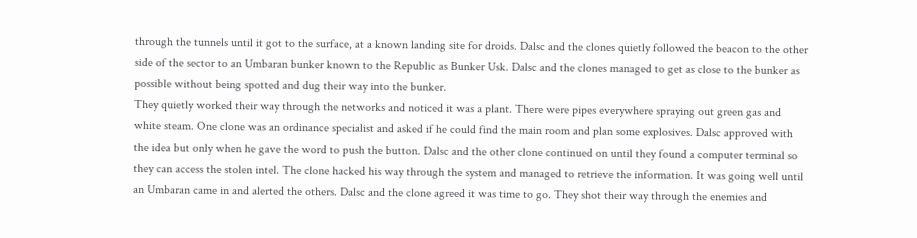through the tunnels until it got to the surface, at a known landing site for droids. Dalsc and the clones quietly followed the beacon to the other side of the sector to an Umbaran bunker known to the Republic as Bunker Usk. Dalsc and the clones managed to get as close to the bunker as possible without being spotted and dug their way into the bunker.
They quietly worked their way through the networks and noticed it was a plant. There were pipes everywhere spraying out green gas and white steam. One clone was an ordinance specialist and asked if he could find the main room and plan some explosives. Dalsc approved with the idea but only when he gave the word to push the button. Dalsc and the other clone continued on until they found a computer terminal so they can access the stolen intel. The clone hacked his way through the system and managed to retrieve the information. It was going well until an Umbaran came in and alerted the others. Dalsc and the clone agreed it was time to go. They shot their way through the enemies and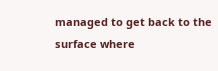managed to get back to the surface where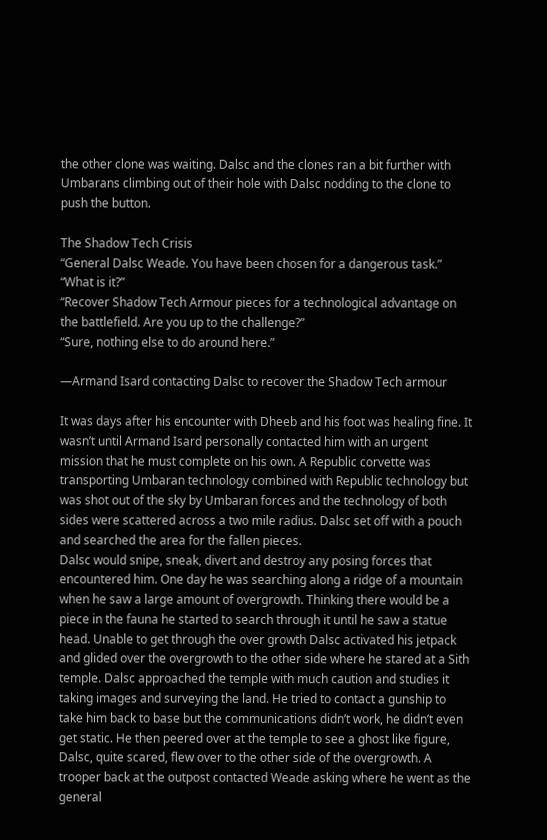the other clone was waiting. Dalsc and the clones ran a bit further with Umbarans climbing out of their hole with Dalsc nodding to the clone to push the button.

The Shadow Tech Crisis
“General Dalsc Weade. You have been chosen for a dangerous task.”
“What is it?”
“Recover Shadow Tech Armour pieces for a technological advantage on the battlefield. Are you up to the challenge?”
“Sure, nothing else to do around here.”

―Armand Isard contacting Dalsc to recover the Shadow Tech armour

It was days after his encounter with Dheeb and his foot was healing fine. It wasn’t until Armand Isard personally contacted him with an urgent mission that he must complete on his own. A Republic corvette was transporting Umbaran technology combined with Republic technology but was shot out of the sky by Umbaran forces and the technology of both sides were scattered across a two mile radius. Dalsc set off with a pouch and searched the area for the fallen pieces.
Dalsc would snipe, sneak, divert and destroy any posing forces that encountered him. One day he was searching along a ridge of a mountain when he saw a large amount of overgrowth. Thinking there would be a piece in the fauna he started to search through it until he saw a statue head. Unable to get through the over growth Dalsc activated his jetpack and glided over the overgrowth to the other side where he stared at a Sith temple. Dalsc approached the temple with much caution and studies it taking images and surveying the land. He tried to contact a gunship to take him back to base but the communications didn’t work, he didn’t even get static. He then peered over at the temple to see a ghost like figure, Dalsc, quite scared, flew over to the other side of the overgrowth. A trooper back at the outpost contacted Weade asking where he went as the general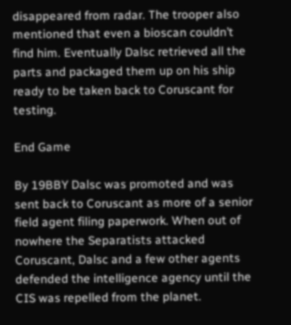disappeared from radar. The trooper also mentioned that even a bioscan couldn’t find him. Eventually Dalsc retrieved all the parts and packaged them up on his ship ready to be taken back to Coruscant for testing.

End Game

By 19BBY Dalsc was promoted and was sent back to Coruscant as more of a senior field agent filing paperwork. When out of nowhere the Separatists attacked Coruscant, Dalsc and a few other agents defended the intelligence agency until the CIS was repelled from the planet.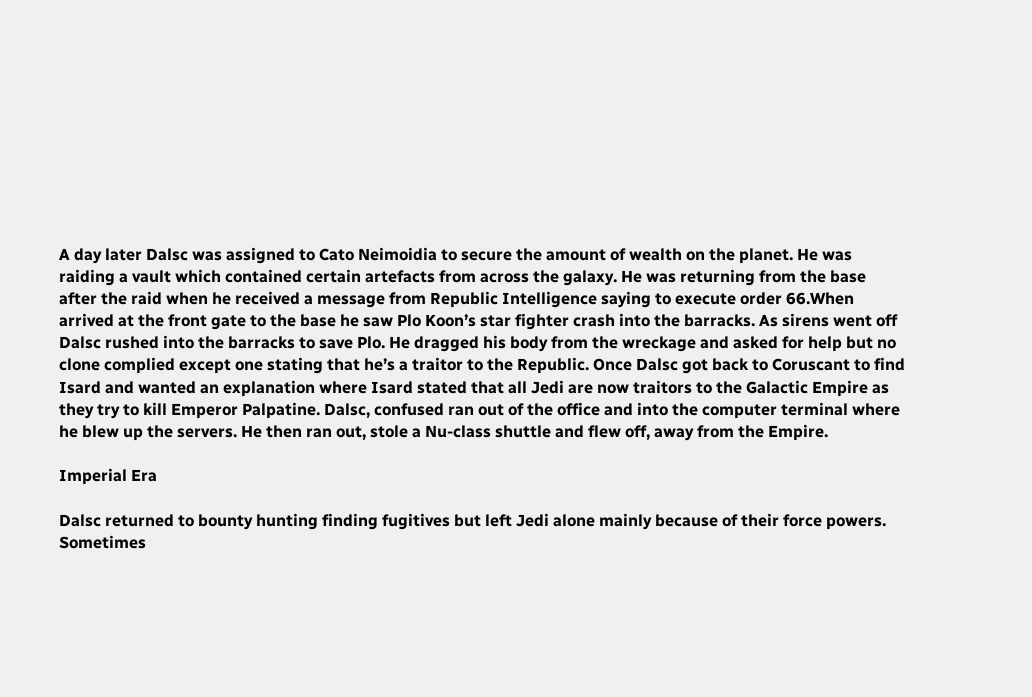A day later Dalsc was assigned to Cato Neimoidia to secure the amount of wealth on the planet. He was raiding a vault which contained certain artefacts from across the galaxy. He was returning from the base after the raid when he received a message from Republic Intelligence saying to execute order 66.When arrived at the front gate to the base he saw Plo Koon’s star fighter crash into the barracks. As sirens went off Dalsc rushed into the barracks to save Plo. He dragged his body from the wreckage and asked for help but no clone complied except one stating that he’s a traitor to the Republic. Once Dalsc got back to Coruscant to find Isard and wanted an explanation where Isard stated that all Jedi are now traitors to the Galactic Empire as they try to kill Emperor Palpatine. Dalsc, confused ran out of the office and into the computer terminal where he blew up the servers. He then ran out, stole a Nu-class shuttle and flew off, away from the Empire.

Imperial Era

Dalsc returned to bounty hunting finding fugitives but left Jedi alone mainly because of their force powers. Sometimes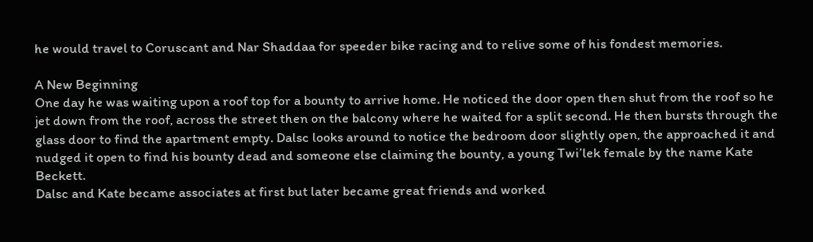he would travel to Coruscant and Nar Shaddaa for speeder bike racing and to relive some of his fondest memories.

A New Beginning
One day he was waiting upon a roof top for a bounty to arrive home. He noticed the door open then shut from the roof so he jet down from the roof, across the street then on the balcony where he waited for a split second. He then bursts through the glass door to find the apartment empty. Dalsc looks around to notice the bedroom door slightly open, the approached it and nudged it open to find his bounty dead and someone else claiming the bounty, a young Twi’lek female by the name Kate Beckett.
Dalsc and Kate became associates at first but later became great friends and worked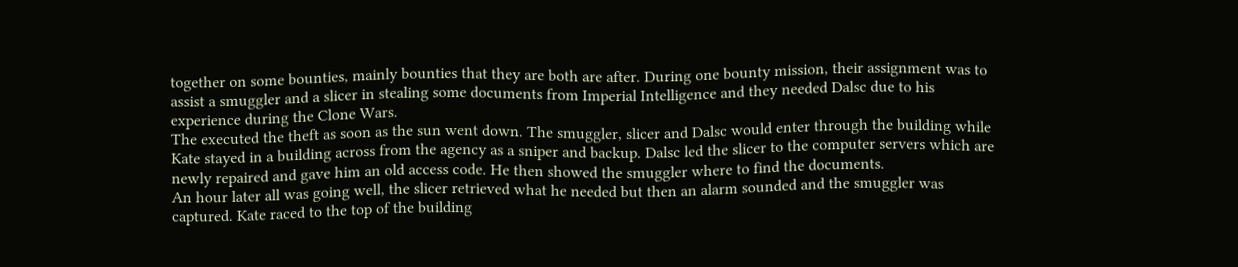together on some bounties, mainly bounties that they are both are after. During one bounty mission, their assignment was to assist a smuggler and a slicer in stealing some documents from Imperial Intelligence and they needed Dalsc due to his experience during the Clone Wars.
The executed the theft as soon as the sun went down. The smuggler, slicer and Dalsc would enter through the building while Kate stayed in a building across from the agency as a sniper and backup. Dalsc led the slicer to the computer servers which are newly repaired and gave him an old access code. He then showed the smuggler where to find the documents.
An hour later all was going well, the slicer retrieved what he needed but then an alarm sounded and the smuggler was captured. Kate raced to the top of the building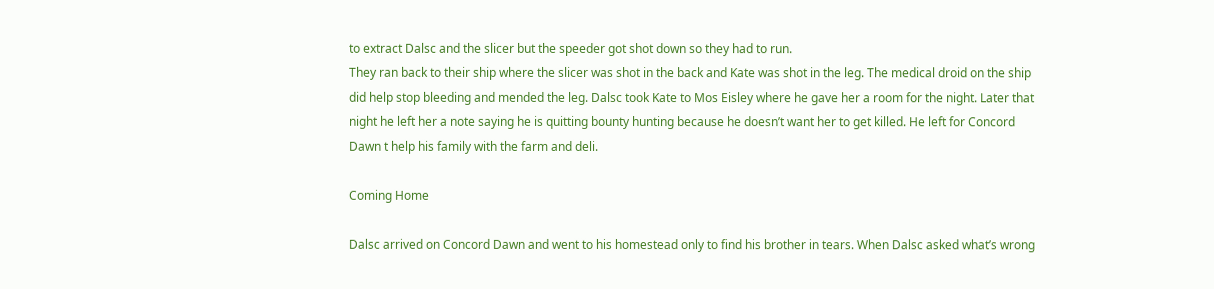to extract Dalsc and the slicer but the speeder got shot down so they had to run.
They ran back to their ship where the slicer was shot in the back and Kate was shot in the leg. The medical droid on the ship did help stop bleeding and mended the leg. Dalsc took Kate to Mos Eisley where he gave her a room for the night. Later that night he left her a note saying he is quitting bounty hunting because he doesn’t want her to get killed. He left for Concord Dawn t help his family with the farm and deli.

Coming Home

Dalsc arrived on Concord Dawn and went to his homestead only to find his brother in tears. When Dalsc asked what’s wrong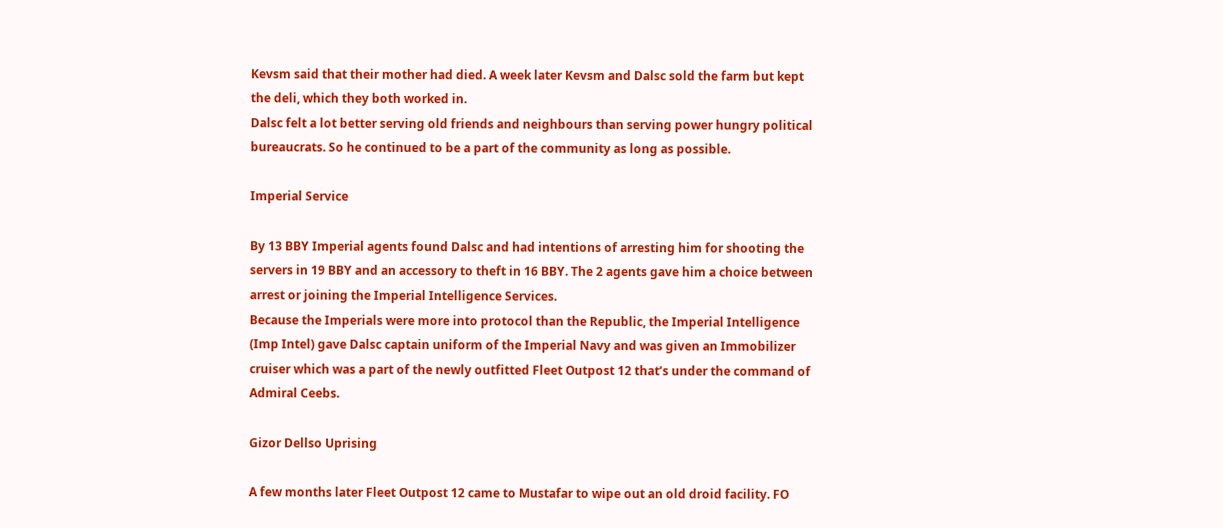Kevsm said that their mother had died. A week later Kevsm and Dalsc sold the farm but kept the deli, which they both worked in.
Dalsc felt a lot better serving old friends and neighbours than serving power hungry political bureaucrats. So he continued to be a part of the community as long as possible.

Imperial Service

By 13 BBY Imperial agents found Dalsc and had intentions of arresting him for shooting the servers in 19 BBY and an accessory to theft in 16 BBY. The 2 agents gave him a choice between arrest or joining the Imperial Intelligence Services.
Because the Imperials were more into protocol than the Republic, the Imperial Intelligence (Imp Intel) gave Dalsc captain uniform of the Imperial Navy and was given an Immobilizer cruiser which was a part of the newly outfitted Fleet Outpost 12 that’s under the command of Admiral Ceebs.

Gizor Dellso Uprising

A few months later Fleet Outpost 12 came to Mustafar to wipe out an old droid facility. FO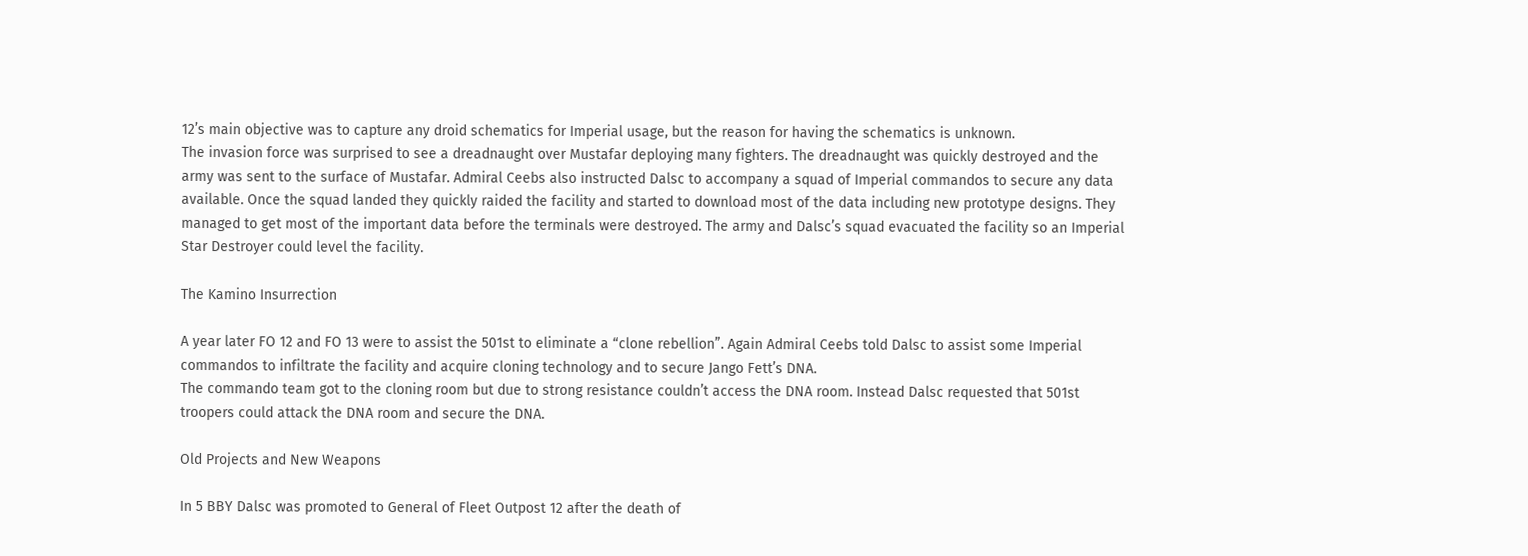12’s main objective was to capture any droid schematics for Imperial usage, but the reason for having the schematics is unknown.
The invasion force was surprised to see a dreadnaught over Mustafar deploying many fighters. The dreadnaught was quickly destroyed and the army was sent to the surface of Mustafar. Admiral Ceebs also instructed Dalsc to accompany a squad of Imperial commandos to secure any data available. Once the squad landed they quickly raided the facility and started to download most of the data including new prototype designs. They managed to get most of the important data before the terminals were destroyed. The army and Dalsc’s squad evacuated the facility so an Imperial Star Destroyer could level the facility.

The Kamino Insurrection

A year later FO 12 and FO 13 were to assist the 501st to eliminate a “clone rebellion”. Again Admiral Ceebs told Dalsc to assist some Imperial commandos to infiltrate the facility and acquire cloning technology and to secure Jango Fett’s DNA.
The commando team got to the cloning room but due to strong resistance couldn’t access the DNA room. Instead Dalsc requested that 501st troopers could attack the DNA room and secure the DNA.

Old Projects and New Weapons

In 5 BBY Dalsc was promoted to General of Fleet Outpost 12 after the death of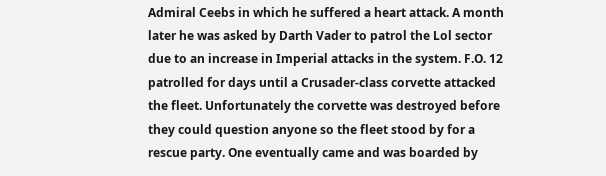Admiral Ceebs in which he suffered a heart attack. A month later he was asked by Darth Vader to patrol the Lol sector due to an increase in Imperial attacks in the system. F.O. 12 patrolled for days until a Crusader-class corvette attacked the fleet. Unfortunately the corvette was destroyed before they could question anyone so the fleet stood by for a rescue party. One eventually came and was boarded by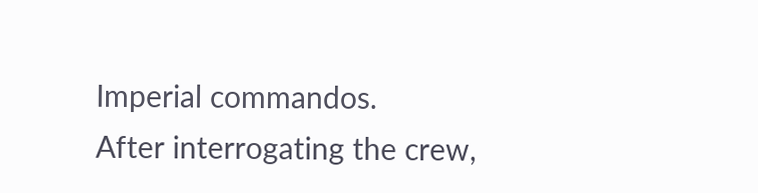Imperial commandos.
After interrogating the crew,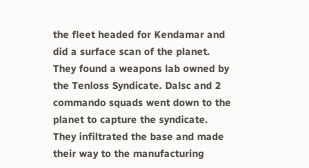the fleet headed for Kendamar and did a surface scan of the planet. They found a weapons lab owned by the Tenloss Syndicate. Dalsc and 2 commando squads went down to the planet to capture the syndicate. They infiltrated the base and made their way to the manufacturing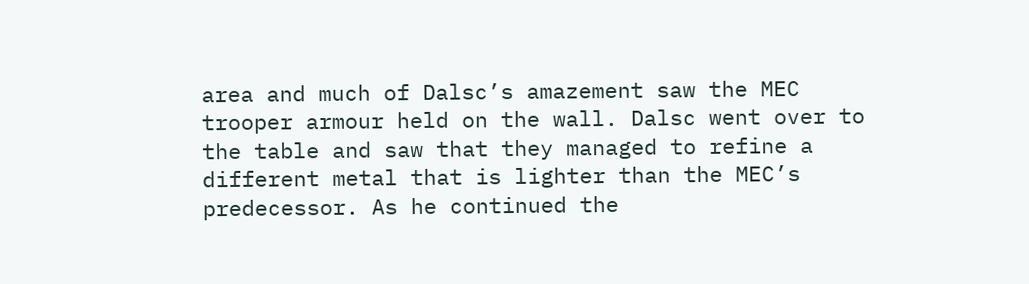area and much of Dalsc’s amazement saw the MEC trooper armour held on the wall. Dalsc went over to the table and saw that they managed to refine a different metal that is lighter than the MEC’s predecessor. As he continued the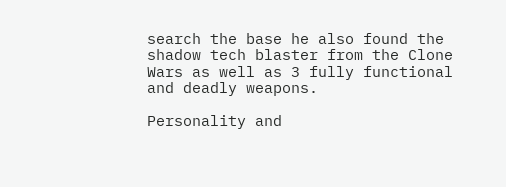search the base he also found the shadow tech blaster from the Clone Wars as well as 3 fully functional and deadly weapons.

Personality and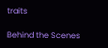traits

Behind the Scenes